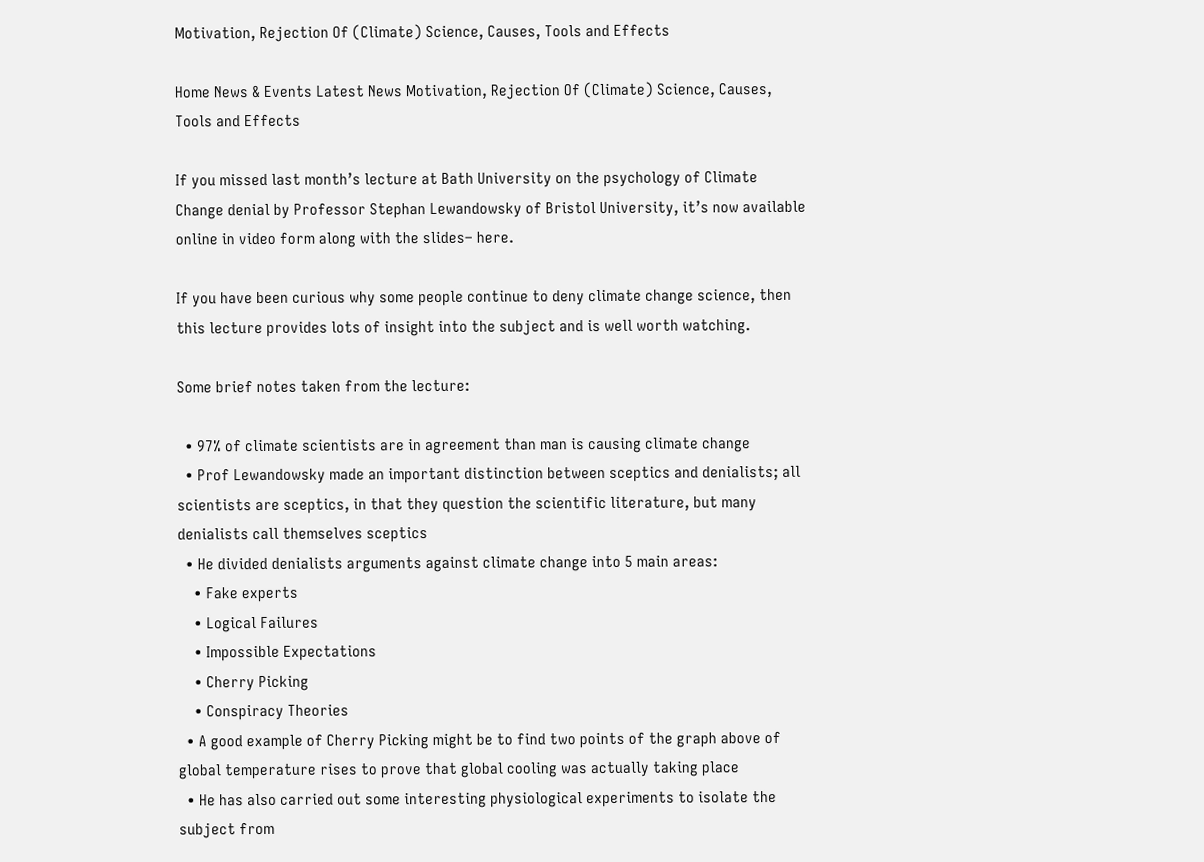Motivation, Rejection Of (Climate) Science, Causes, Tools and Effects

Home News & Events Latest News Motivation, Rejection Of (Climate) Science, Causes, Tools and Effects

If you missed last month’s lecture at Bath University on the psychology of Climate Change denial by Professor Stephan Lewandowsky of Bristol University, it’s now available online in video form along with the slides– here.

If you have been curious why some people continue to deny climate change science, then this lecture provides lots of insight into the subject and is well worth watching.

Some brief notes taken from the lecture:

  • 97% of climate scientists are in agreement than man is causing climate change
  • Prof Lewandowsky made an important distinction between sceptics and denialists; all scientists are sceptics, in that they question the scientific literature, but many denialists call themselves sceptics
  • He divided denialists arguments against climate change into 5 main areas:
    • Fake experts
    • Logical Failures
    • Impossible Expectations
    • Cherry Picking
    • Conspiracy Theories
  • A good example of Cherry Picking might be to find two points of the graph above of global temperature rises to prove that global cooling was actually taking place
  • He has also carried out some interesting physiological experiments to isolate the subject from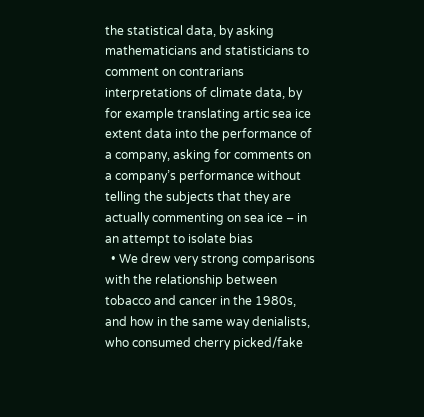the statistical data, by asking mathematicians and statisticians to comment on contrarians interpretations of climate data, by for example translating artic sea ice extent data into the performance of a company, asking for comments on a company’s performance without telling the subjects that they are actually commenting on sea ice – in an attempt to isolate bias
  • We drew very strong comparisons with the relationship between tobacco and cancer in the 1980s, and how in the same way denialists, who consumed cherry picked/fake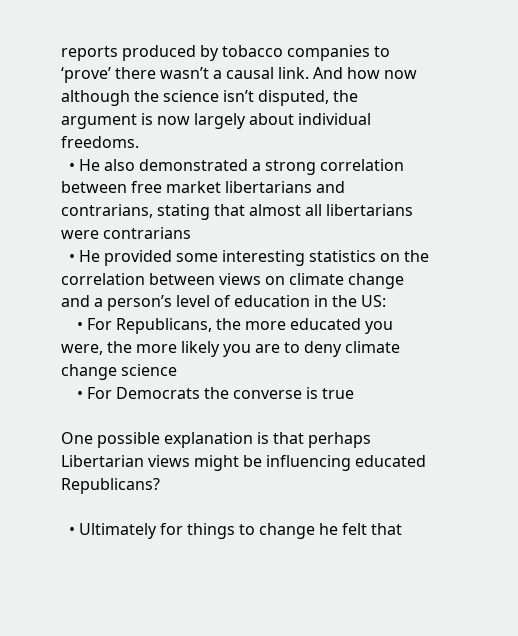reports produced by tobacco companies to ‘prove’ there wasn’t a causal link. And how now although the science isn’t disputed, the argument is now largely about individual freedoms.
  • He also demonstrated a strong correlation between free market libertarians and contrarians, stating that almost all libertarians were contrarians
  • He provided some interesting statistics on the correlation between views on climate change and a person’s level of education in the US:
    • For Republicans, the more educated you were, the more likely you are to deny climate change science
    • For Democrats the converse is true

One possible explanation is that perhaps Libertarian views might be influencing educated Republicans?

  • Ultimately for things to change he felt that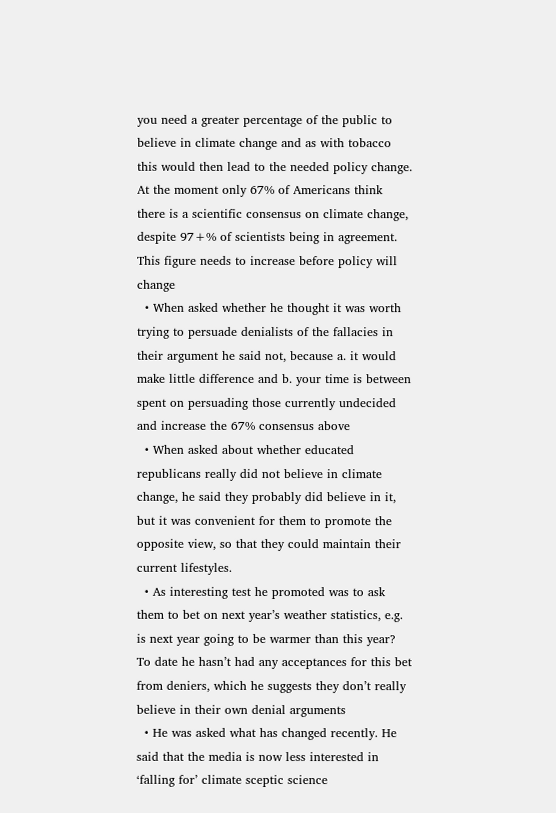you need a greater percentage of the public to believe in climate change and as with tobacco this would then lead to the needed policy change. At the moment only 67% of Americans think there is a scientific consensus on climate change, despite 97+% of scientists being in agreement. This figure needs to increase before policy will change
  • When asked whether he thought it was worth trying to persuade denialists of the fallacies in their argument he said not, because a. it would make little difference and b. your time is between spent on persuading those currently undecided and increase the 67% consensus above
  • When asked about whether educated republicans really did not believe in climate change, he said they probably did believe in it, but it was convenient for them to promote the opposite view, so that they could maintain their current lifestyles.
  • As interesting test he promoted was to ask them to bet on next year’s weather statistics, e.g. is next year going to be warmer than this year? To date he hasn’t had any acceptances for this bet from deniers, which he suggests they don’t really believe in their own denial arguments
  • He was asked what has changed recently. He said that the media is now less interested in ‘falling for’ climate sceptic science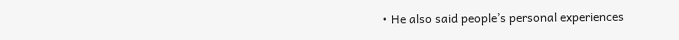• He also said people’s personal experiences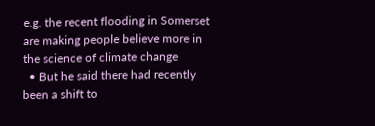e.g. the recent flooding in Somerset are making people believe more in the science of climate change
  • But he said there had recently been a shift to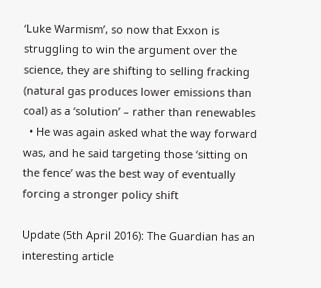‘Luke Warmism’, so now that Exxon is struggling to win the argument over the science, they are shifting to selling fracking (natural gas produces lower emissions than coal) as a ‘solution’ – rather than renewables
  • He was again asked what the way forward was, and he said targeting those ‘sitting on the fence’ was the best way of eventually forcing a stronger policy shift

Update (5th April 2016): The Guardian has an interesting article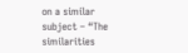on a similar subject – “The similarities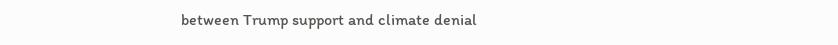between Trump support and climate denial